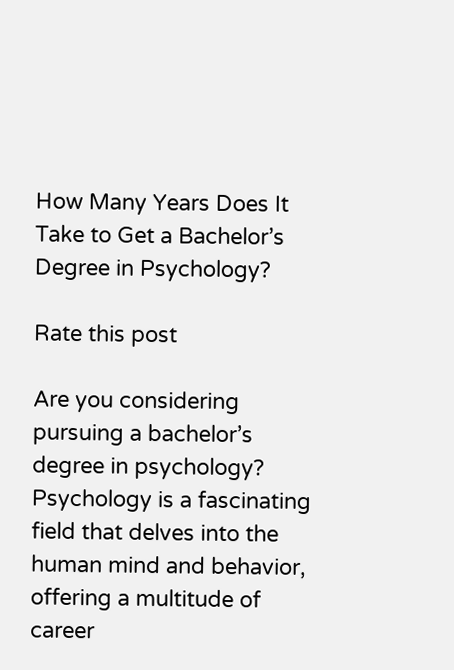How Many Years Does It Take to Get a Bachelor’s Degree in Psychology?

Rate this post

Are you considering pursuing a bachelor’s degree in psychology? Psychology is a fascinating field that delves into the human mind and behavior, offering a multitude of career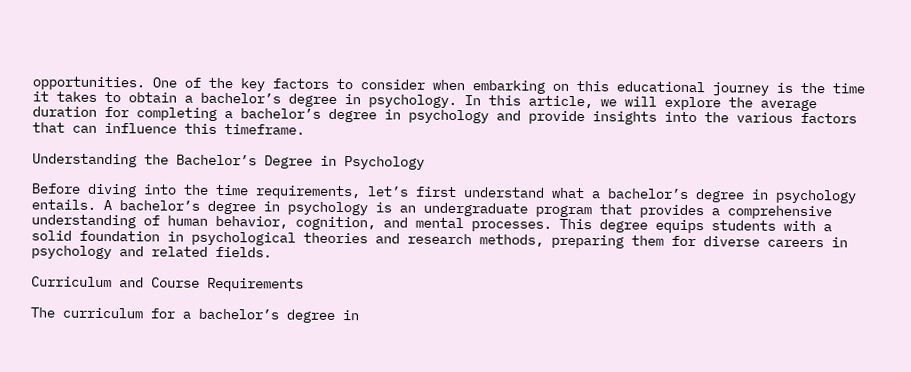opportunities. One of the key factors to consider when embarking on this educational journey is the time it takes to obtain a bachelor’s degree in psychology. In this article, we will explore the average duration for completing a bachelor’s degree in psychology and provide insights into the various factors that can influence this timeframe.

Understanding the Bachelor’s Degree in Psychology

Before diving into the time requirements, let’s first understand what a bachelor’s degree in psychology entails. A bachelor’s degree in psychology is an undergraduate program that provides a comprehensive understanding of human behavior, cognition, and mental processes. This degree equips students with a solid foundation in psychological theories and research methods, preparing them for diverse careers in psychology and related fields.

Curriculum and Course Requirements

The curriculum for a bachelor’s degree in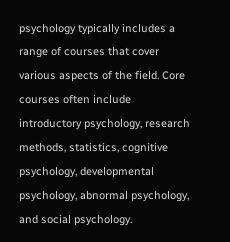psychology typically includes a range of courses that cover various aspects of the field. Core courses often include introductory psychology, research methods, statistics, cognitive psychology, developmental psychology, abnormal psychology, and social psychology.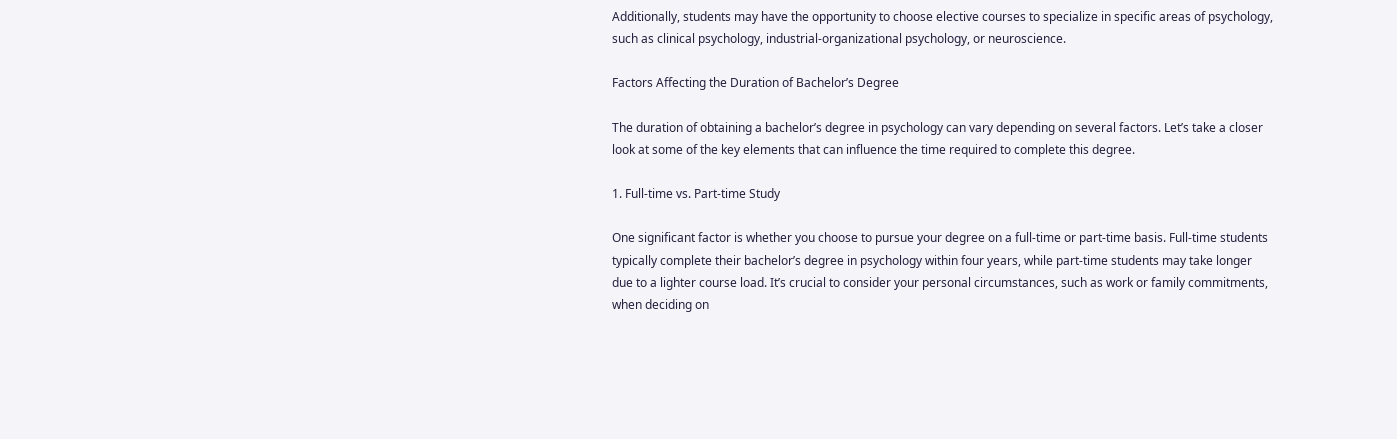Additionally, students may have the opportunity to choose elective courses to specialize in specific areas of psychology, such as clinical psychology, industrial-organizational psychology, or neuroscience.

Factors Affecting the Duration of Bachelor’s Degree

The duration of obtaining a bachelor’s degree in psychology can vary depending on several factors. Let’s take a closer look at some of the key elements that can influence the time required to complete this degree.

1. Full-time vs. Part-time Study

One significant factor is whether you choose to pursue your degree on a full-time or part-time basis. Full-time students typically complete their bachelor’s degree in psychology within four years, while part-time students may take longer due to a lighter course load. It’s crucial to consider your personal circumstances, such as work or family commitments, when deciding on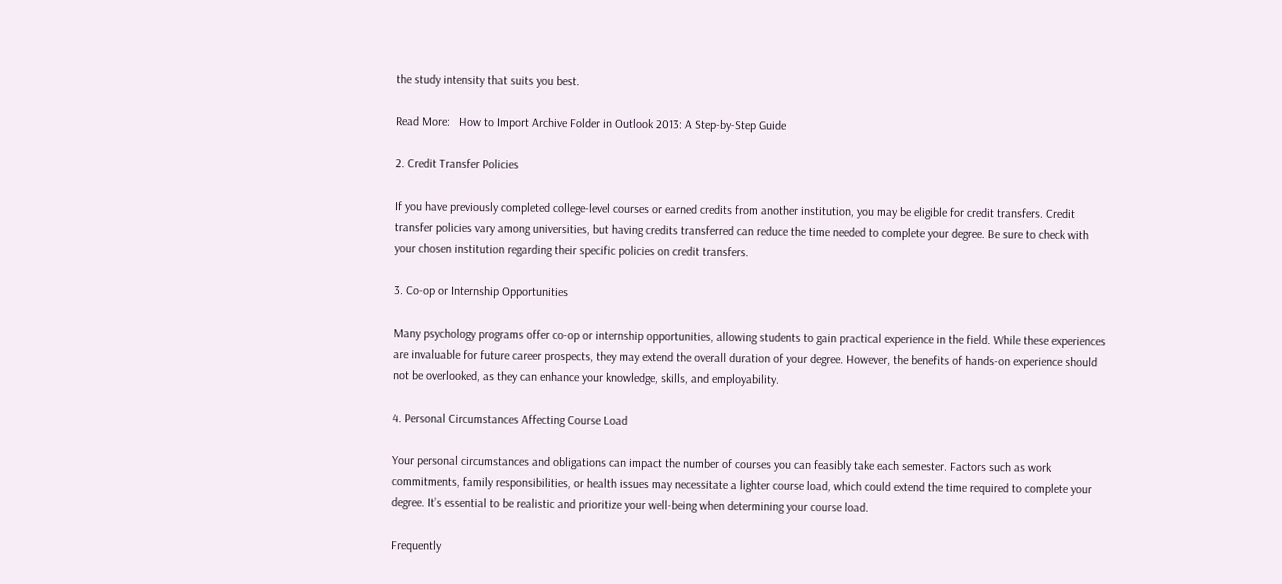the study intensity that suits you best.

Read More:   How to Import Archive Folder in Outlook 2013: A Step-by-Step Guide

2. Credit Transfer Policies

If you have previously completed college-level courses or earned credits from another institution, you may be eligible for credit transfers. Credit transfer policies vary among universities, but having credits transferred can reduce the time needed to complete your degree. Be sure to check with your chosen institution regarding their specific policies on credit transfers.

3. Co-op or Internship Opportunities

Many psychology programs offer co-op or internship opportunities, allowing students to gain practical experience in the field. While these experiences are invaluable for future career prospects, they may extend the overall duration of your degree. However, the benefits of hands-on experience should not be overlooked, as they can enhance your knowledge, skills, and employability.

4. Personal Circumstances Affecting Course Load

Your personal circumstances and obligations can impact the number of courses you can feasibly take each semester. Factors such as work commitments, family responsibilities, or health issues may necessitate a lighter course load, which could extend the time required to complete your degree. It’s essential to be realistic and prioritize your well-being when determining your course load.

Frequently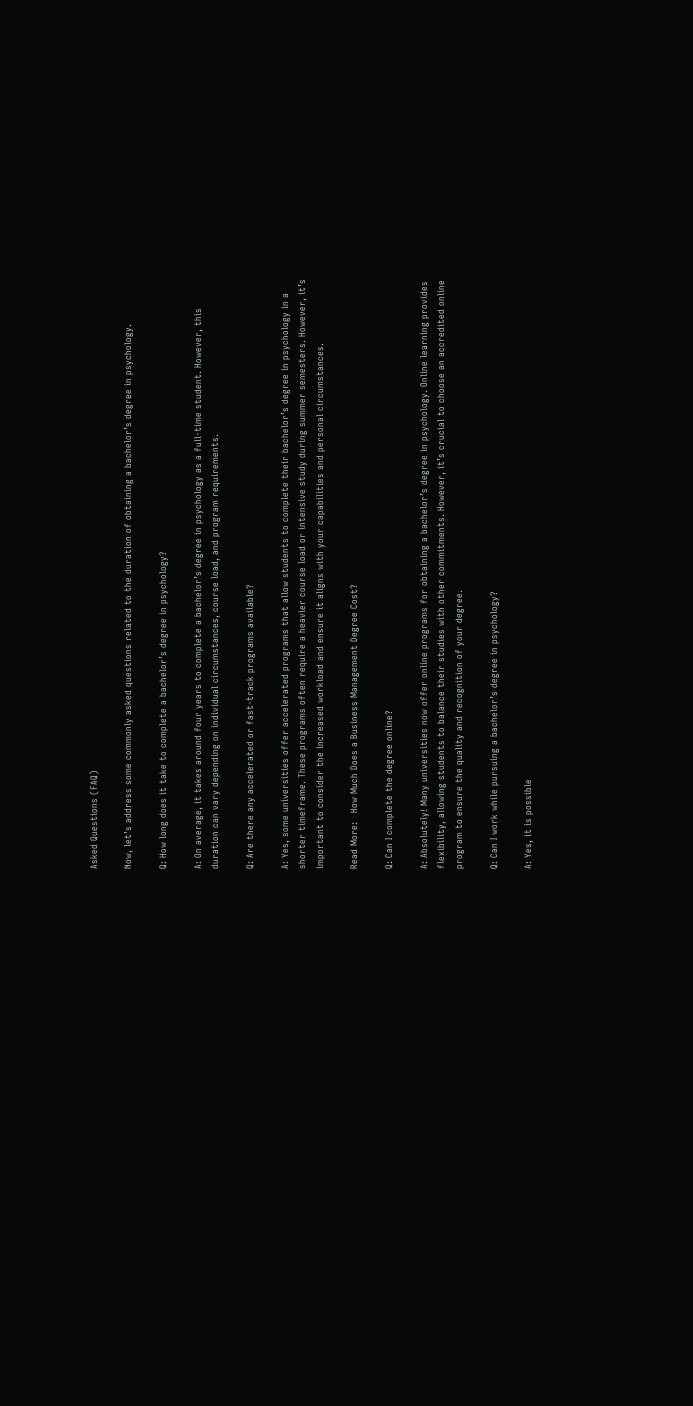Asked Questions (FAQ)

Now, let’s address some commonly asked questions related to the duration of obtaining a bachelor’s degree in psychology.

Q: How long does it take to complete a bachelor’s degree in psychology?

A: On average, it takes around four years to complete a bachelor’s degree in psychology as a full-time student. However, this duration can vary depending on individual circumstances, course load, and program requirements.

Q: Are there any accelerated or fast-track programs available?

A: Yes, some universities offer accelerated programs that allow students to complete their bachelor’s degree in psychology in a shorter timeframe. These programs often require a heavier course load or intensive study during summer semesters. However, it’s important to consider the increased workload and ensure it aligns with your capabilities and personal circumstances.

Read More:   How Much Does a Business Management Degree Cost?

Q: Can I complete the degree online?

A: Absolutely! Many universities now offer online programs for obtaining a bachelor’s degree in psychology. Online learning provides flexibility, allowing students to balance their studies with other commitments. However, it’s crucial to choose an accredited online program to ensure the quality and recognition of your degree.

Q: Can I work while pursuing a bachelor’s degree in psychology?

A: Yes, it is possible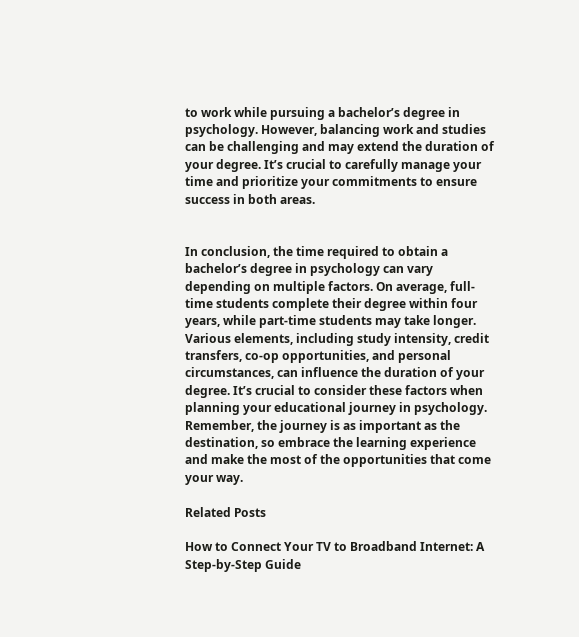to work while pursuing a bachelor’s degree in psychology. However, balancing work and studies can be challenging and may extend the duration of your degree. It’s crucial to carefully manage your time and prioritize your commitments to ensure success in both areas.


In conclusion, the time required to obtain a bachelor’s degree in psychology can vary depending on multiple factors. On average, full-time students complete their degree within four years, while part-time students may take longer. Various elements, including study intensity, credit transfers, co-op opportunities, and personal circumstances, can influence the duration of your degree. It’s crucial to consider these factors when planning your educational journey in psychology. Remember, the journey is as important as the destination, so embrace the learning experience and make the most of the opportunities that come your way.

Related Posts

How to Connect Your TV to Broadband Internet: A Step-by-Step Guide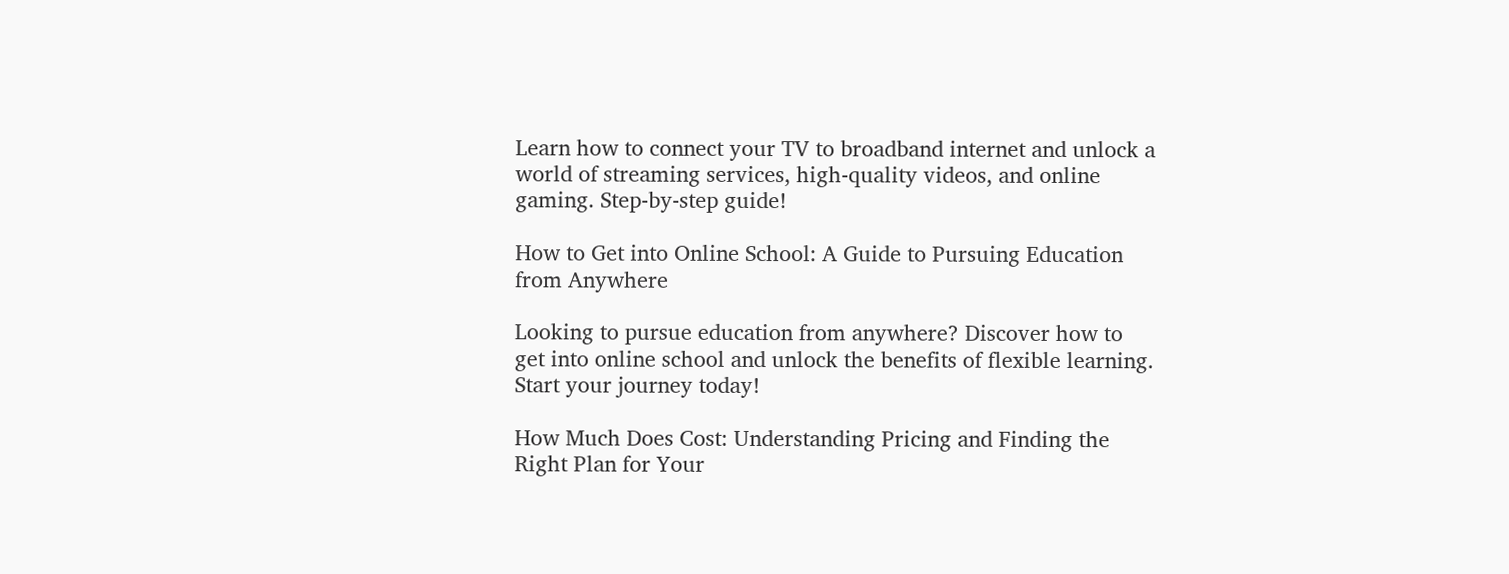Learn how to connect your TV to broadband internet and unlock a world of streaming services, high-quality videos, and online gaming. Step-by-step guide!

How to Get into Online School: A Guide to Pursuing Education from Anywhere

Looking to pursue education from anywhere? Discover how to get into online school and unlock the benefits of flexible learning. Start your journey today!

How Much Does Cost: Understanding Pricing and Finding the Right Plan for Your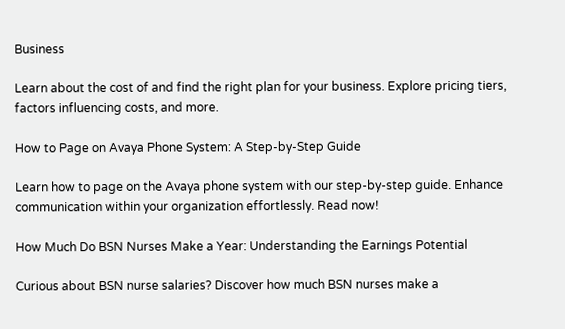Business

Learn about the cost of and find the right plan for your business. Explore pricing tiers, factors influencing costs, and more.

How to Page on Avaya Phone System: A Step-by-Step Guide

Learn how to page on the Avaya phone system with our step-by-step guide. Enhance communication within your organization effortlessly. Read now!

How Much Do BSN Nurses Make a Year: Understanding the Earnings Potential

Curious about BSN nurse salaries? Discover how much BSN nurses make a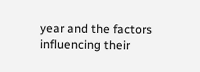year and the factors influencing their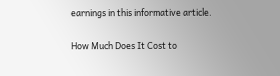earnings in this informative article.

How Much Does It Cost to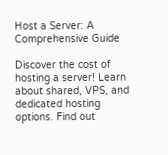Host a Server: A Comprehensive Guide

Discover the cost of hosting a server! Learn about shared, VPS, and dedicated hosting options. Find out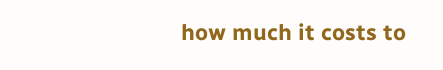how much it costs to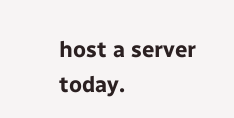host a server today.